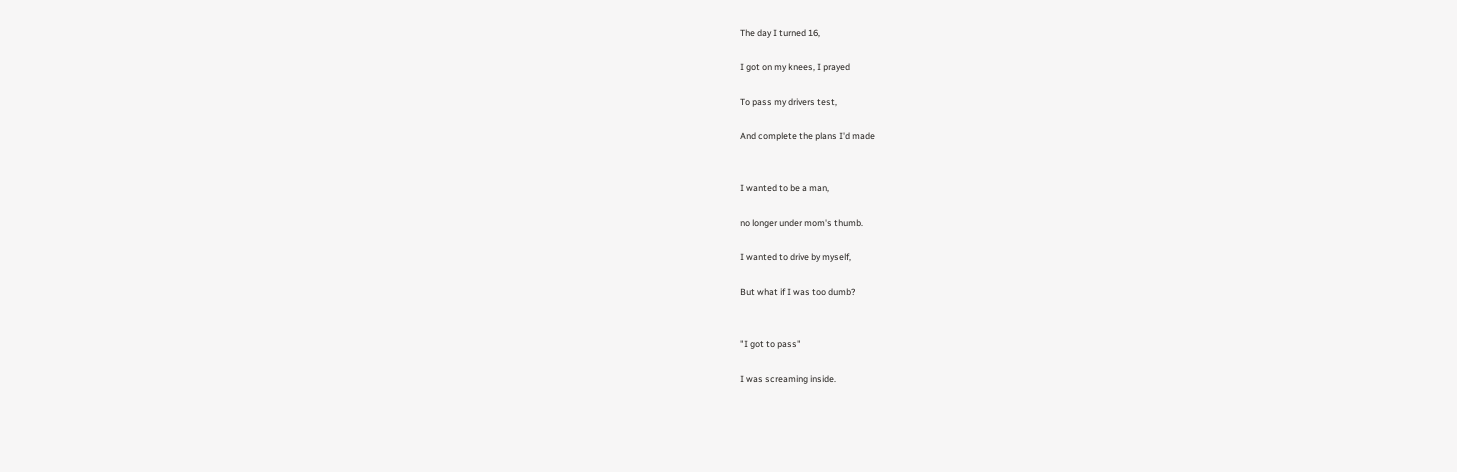The day I turned 16,

I got on my knees, I prayed

To pass my drivers test,

And complete the plans I'd made


I wanted to be a man,

no longer under mom's thumb.

I wanted to drive by myself,

But what if I was too dumb?


"I got to pass"

I was screaming inside.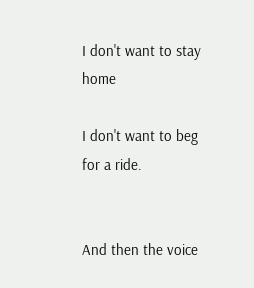I don't want to stay home

I don't want to beg for a ride.


And then the voice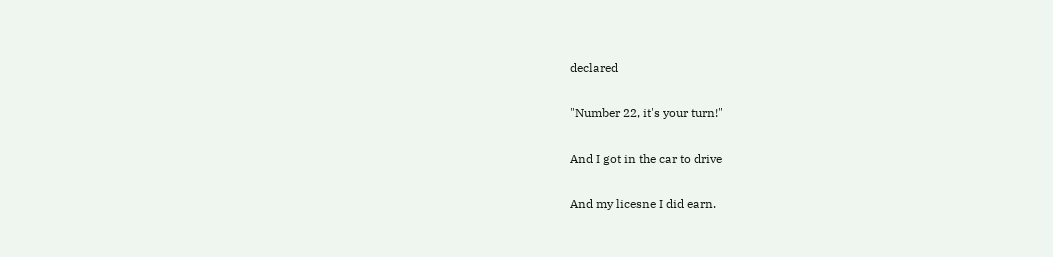declared

"Number 22, it's your turn!"

And I got in the car to drive

And my licesne I did earn.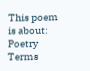This poem is about:
Poetry Terms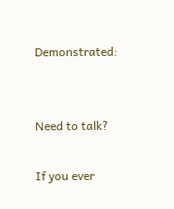Demonstrated:


Need to talk?

If you ever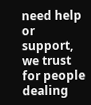need help or support, we trust for people dealing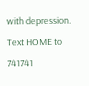with depression. Text HOME to 741741